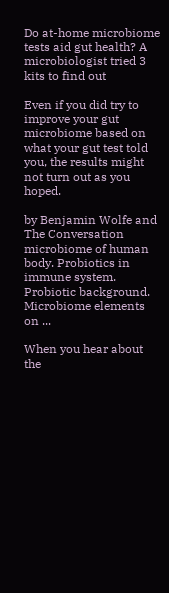Do at-home microbiome tests aid gut health? A microbiologist tried 3 kits to find out

Even if you did try to improve your gut microbiome based on what your gut test told you, the results might not turn out as you hoped.

by Benjamin Wolfe and The Conversation
microbiome of human body. Probiotics in immune system. Probiotic background. Microbiome elements on ...

When you hear about the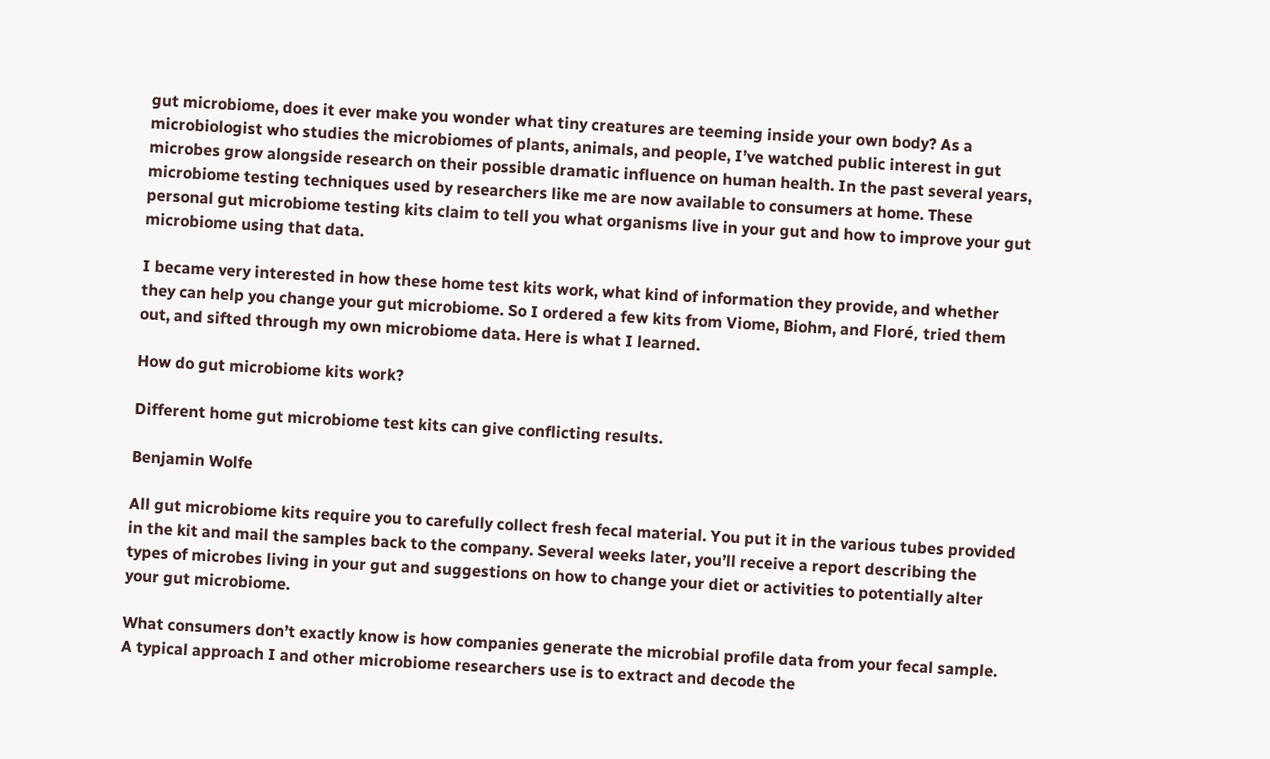gut microbiome, does it ever make you wonder what tiny creatures are teeming inside your own body? As a microbiologist who studies the microbiomes of plants, animals, and people, I’ve watched public interest in gut microbes grow alongside research on their possible dramatic influence on human health. In the past several years, microbiome testing techniques used by researchers like me are now available to consumers at home. These personal gut microbiome testing kits claim to tell you what organisms live in your gut and how to improve your gut microbiome using that data.

I became very interested in how these home test kits work, what kind of information they provide, and whether they can help you change your gut microbiome. So I ordered a few kits from Viome, Biohm, and Floré, tried them out, and sifted through my own microbiome data. Here is what I learned.

How do gut microbiome kits work?

Different home gut microbiome test kits can give conflicting results.

Benjamin Wolfe

All gut microbiome kits require you to carefully collect fresh fecal material. You put it in the various tubes provided in the kit and mail the samples back to the company. Several weeks later, you’ll receive a report describing the types of microbes living in your gut and suggestions on how to change your diet or activities to potentially alter your gut microbiome.

What consumers don’t exactly know is how companies generate the microbial profile data from your fecal sample. A typical approach I and other microbiome researchers use is to extract and decode the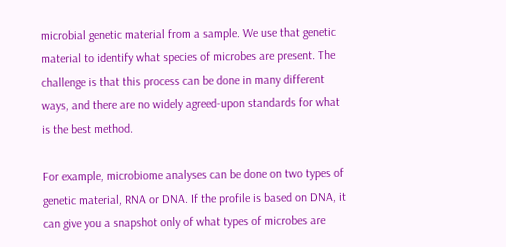microbial genetic material from a sample. We use that genetic material to identify what species of microbes are present. The challenge is that this process can be done in many different ways, and there are no widely agreed-upon standards for what is the best method.

For example, microbiome analyses can be done on two types of genetic material, RNA or DNA. If the profile is based on DNA, it can give you a snapshot only of what types of microbes are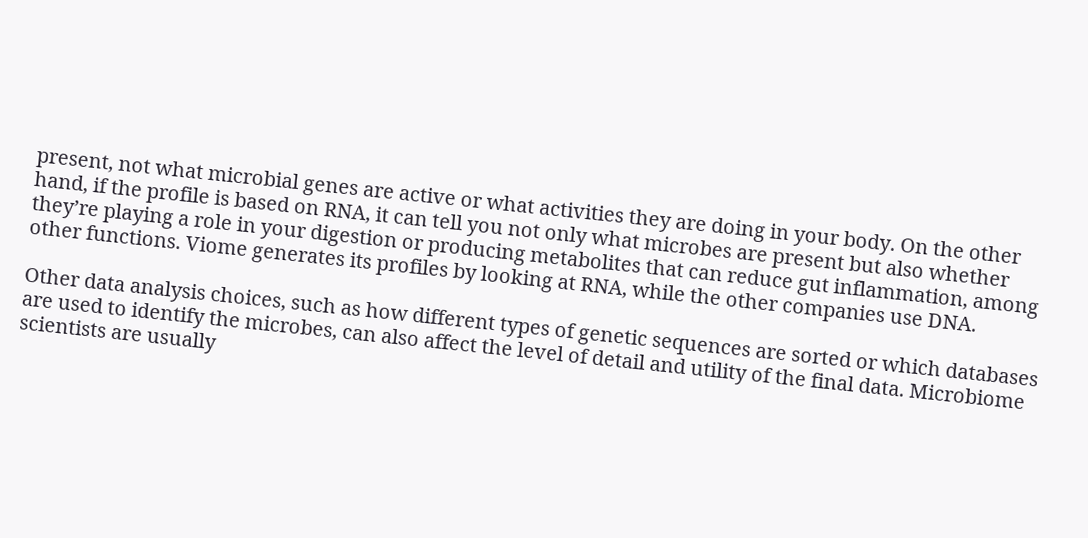present, not what microbial genes are active or what activities they are doing in your body. On the other hand, if the profile is based on RNA, it can tell you not only what microbes are present but also whether they’re playing a role in your digestion or producing metabolites that can reduce gut inflammation, among other functions. Viome generates its profiles by looking at RNA, while the other companies use DNA.

Other data analysis choices, such as how different types of genetic sequences are sorted or which databases are used to identify the microbes, can also affect the level of detail and utility of the final data. Microbiome scientists are usually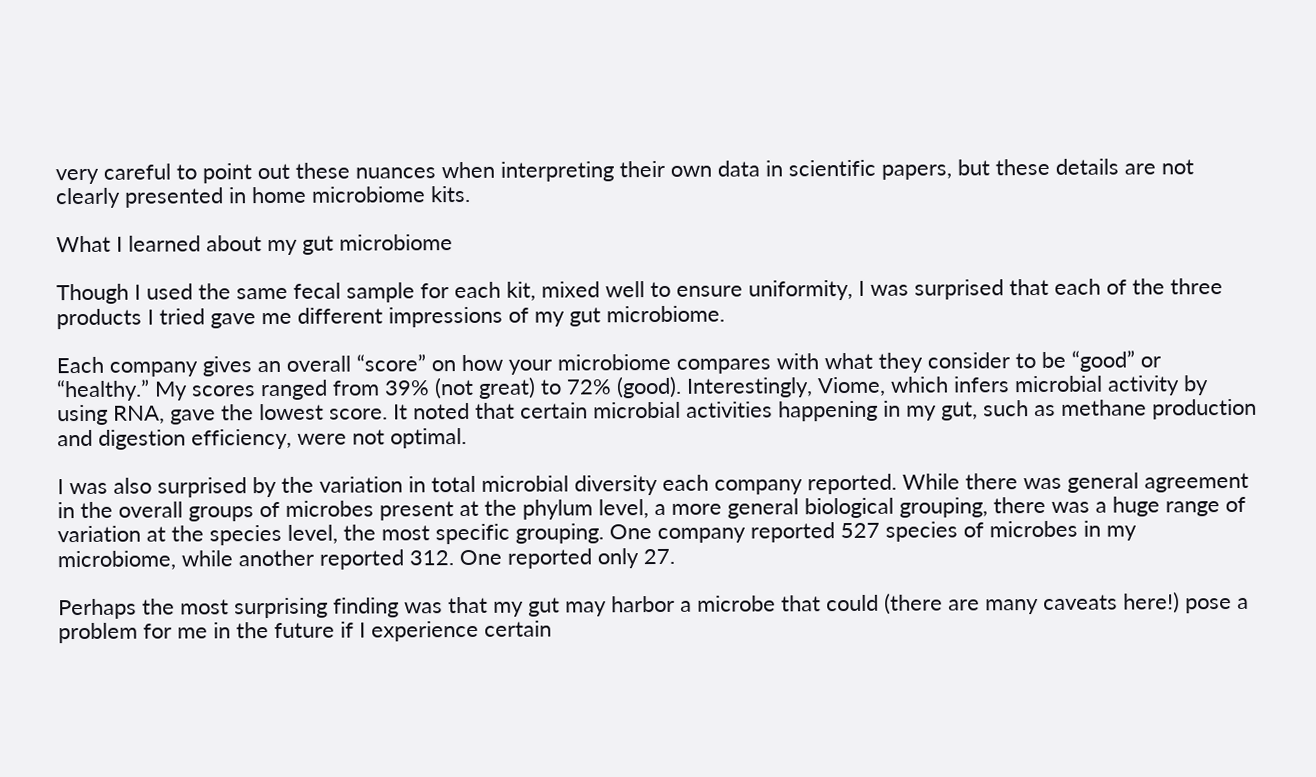very careful to point out these nuances when interpreting their own data in scientific papers, but these details are not clearly presented in home microbiome kits.

What I learned about my gut microbiome

Though I used the same fecal sample for each kit, mixed well to ensure uniformity, I was surprised that each of the three products I tried gave me different impressions of my gut microbiome.

Each company gives an overall “score” on how your microbiome compares with what they consider to be “good” or “healthy.” My scores ranged from 39% (not great) to 72% (good). Interestingly, Viome, which infers microbial activity by using RNA, gave the lowest score. It noted that certain microbial activities happening in my gut, such as methane production and digestion efficiency, were not optimal.

I was also surprised by the variation in total microbial diversity each company reported. While there was general agreement in the overall groups of microbes present at the phylum level, a more general biological grouping, there was a huge range of variation at the species level, the most specific grouping. One company reported 527 species of microbes in my microbiome, while another reported 312. One reported only 27.

Perhaps the most surprising finding was that my gut may harbor a microbe that could (there are many caveats here!) pose a problem for me in the future if I experience certain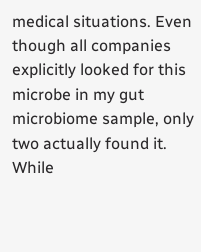medical situations. Even though all companies explicitly looked for this microbe in my gut microbiome sample, only two actually found it. While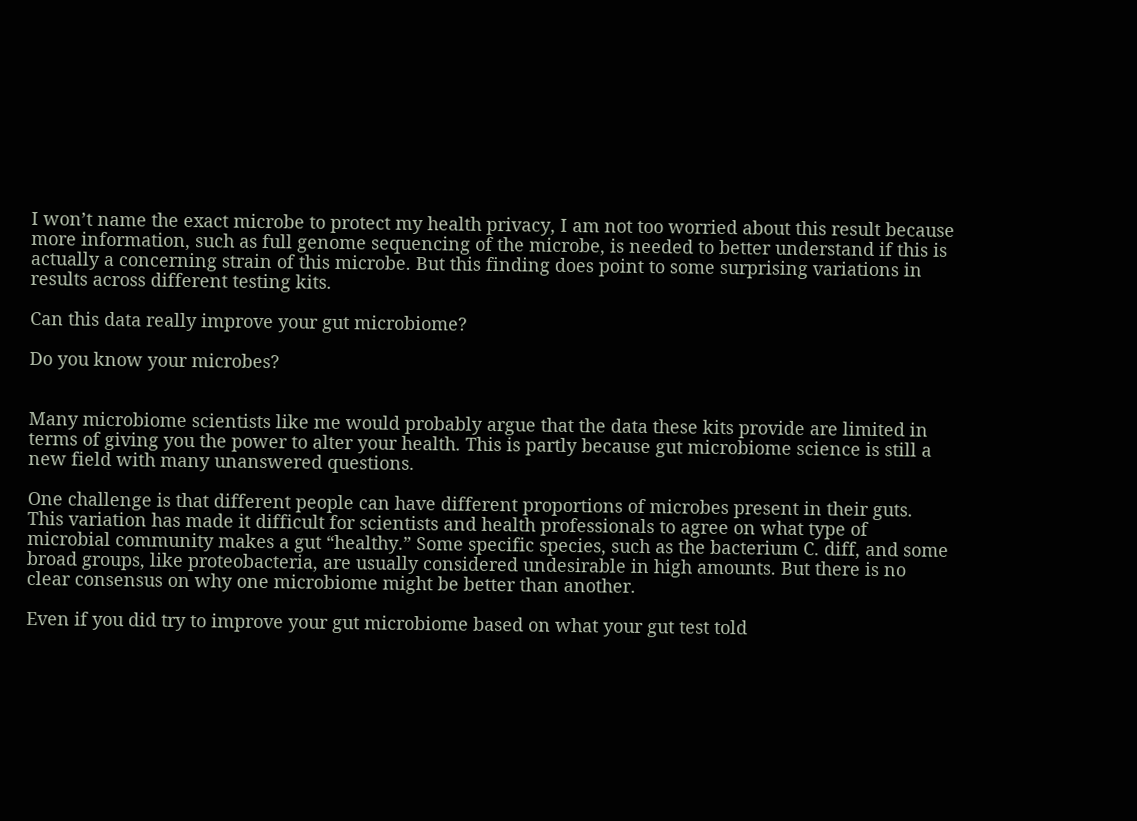I won’t name the exact microbe to protect my health privacy, I am not too worried about this result because more information, such as full genome sequencing of the microbe, is needed to better understand if this is actually a concerning strain of this microbe. But this finding does point to some surprising variations in results across different testing kits.

Can this data really improve your gut microbiome?

Do you know your microbes?


Many microbiome scientists like me would probably argue that the data these kits provide are limited in terms of giving you the power to alter your health. This is partly because gut microbiome science is still a new field with many unanswered questions.

One challenge is that different people can have different proportions of microbes present in their guts. This variation has made it difficult for scientists and health professionals to agree on what type of microbial community makes a gut “healthy.” Some specific species, such as the bacterium C. diff, and some broad groups, like proteobacteria, are usually considered undesirable in high amounts. But there is no clear consensus on why one microbiome might be better than another.

Even if you did try to improve your gut microbiome based on what your gut test told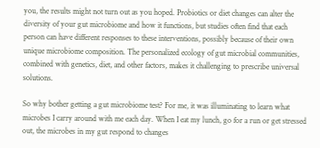you, the results might not turn out as you hoped. Probiotics or diet changes can alter the diversity of your gut microbiome and how it functions, but studies often find that each person can have different responses to these interventions, possibly because of their own unique microbiome composition. The personalized ecology of gut microbial communities, combined with genetics, diet, and other factors, makes it challenging to prescribe universal solutions.

So why bother getting a gut microbiome test? For me, it was illuminating to learn what microbes I carry around with me each day. When I eat my lunch, go for a run or get stressed out, the microbes in my gut respond to changes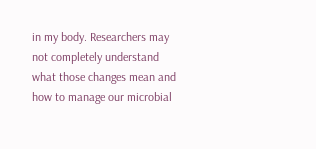in my body. Researchers may not completely understand what those changes mean and how to manage our microbial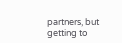partners, but getting to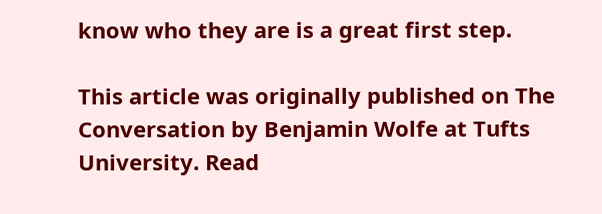know who they are is a great first step.

This article was originally published on The Conversation by Benjamin Wolfe at Tufts University. Read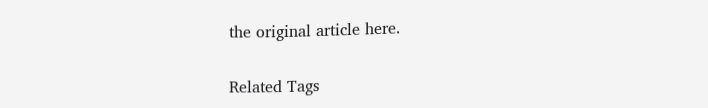the original article here.

Related Tags